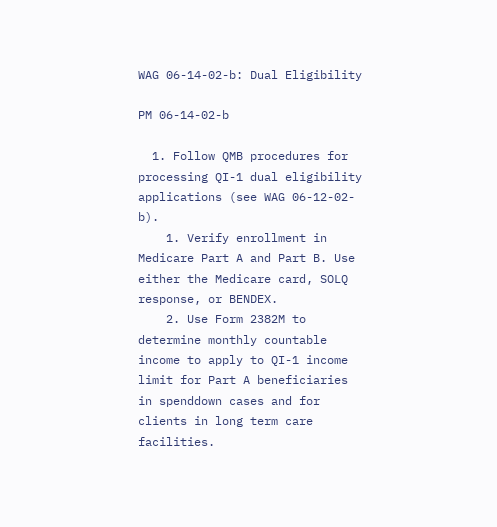WAG 06-14-02-b: Dual Eligibility

PM 06-14-02-b

  1. Follow QMB procedures for processing QI-1 dual eligibility applications (see WAG 06-12-02-b).
    1. Verify enrollment in Medicare Part A and Part B. Use either the Medicare card, SOLQ response, or BENDEX.
    2. Use Form 2382M to determine monthly countable income to apply to QI-1 income limit for Part A beneficiaries in spenddown cases and for clients in long term care facilities.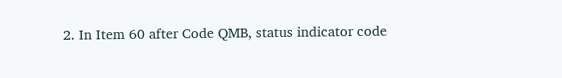2. In Item 60 after Code QMB, status indicator code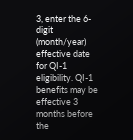3, enter the 6-digit (month/year) effective date for QI-1 eligibility. QI-1 benefits may be effective 3 months before the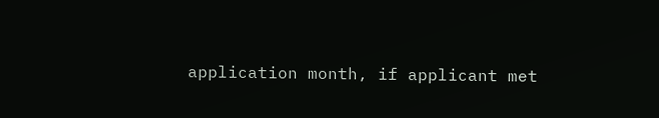application month, if applicant met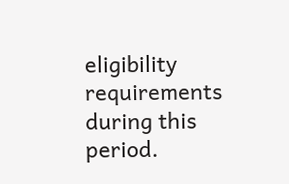eligibility requirements during this period.